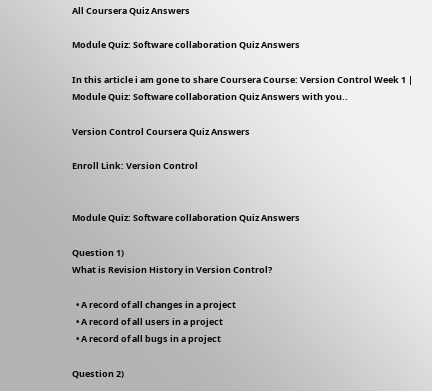All Coursera Quiz Answers

Module Quiz: Software collaboration Quiz Answers

In this article i am gone to share Coursera Course: Version Control Week 1 |  Module Quiz: Software collaboration Quiz Answers with you..

Version Control Coursera Quiz Answers

Enroll Link: Version Control


Module Quiz: Software collaboration Quiz Answers

Question 1)
What is Revision History in Version Control?

  • A record of all changes in a project
  • A record of all users in a project
  • A record of all bugs in a project

Question 2)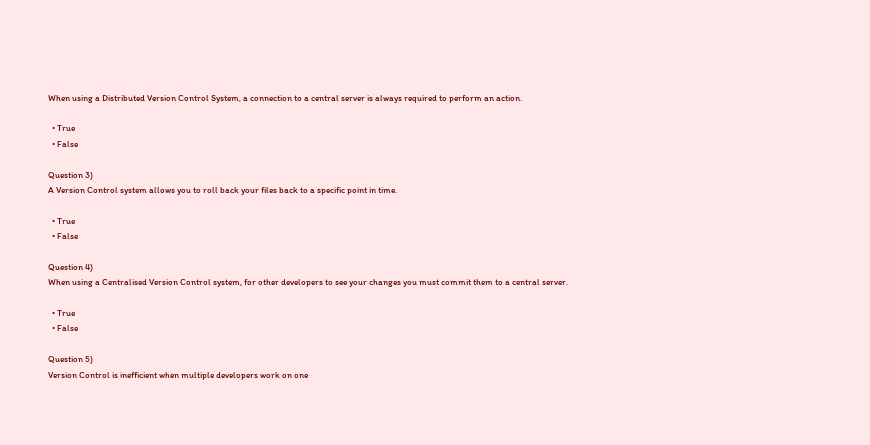When using a Distributed Version Control System, a connection to a central server is always required to perform an action.

  • True
  • False

Question 3)
A Version Control system allows you to roll back your files back to a specific point in time.

  • True
  • False

Question 4)
When using a Centralised Version Control system, for other developers to see your changes you must commit them to a central server.

  • True
  • False

Question 5)
Version Control is inefficient when multiple developers work on one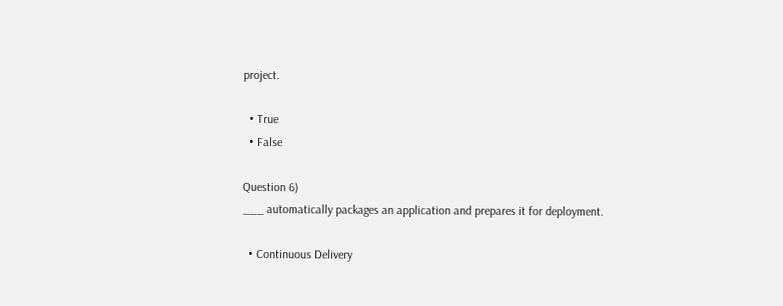project.

  • True
  • False

Question 6)
___ automatically packages an application and prepares it for deployment.

  • Continuous Delivery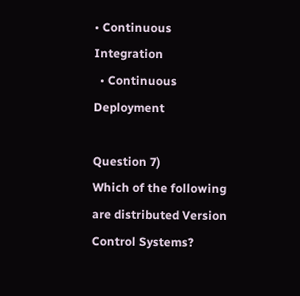• Continuous Integration
  • Continuous Deployment

Question 7)
Which of the following are distributed Version Control Systems?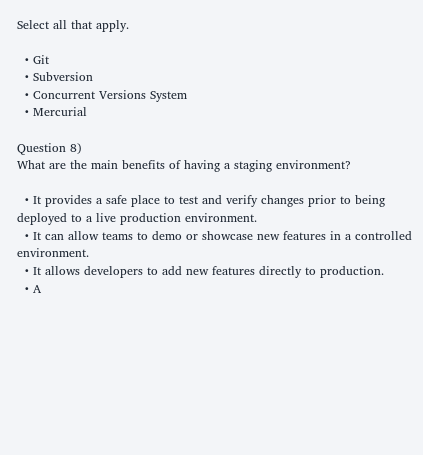Select all that apply.

  • Git
  • Subversion
  • Concurrent Versions System
  • Mercurial

Question 8)
What are the main benefits of having a staging environment?

  • It provides a safe place to test and verify changes prior to being deployed to a live production environment.
  • It can allow teams to demo or showcase new features in a controlled environment.
  • It allows developers to add new features directly to production.
  • A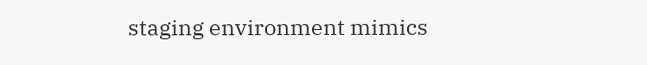staging environment mimics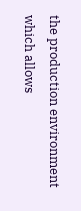the production environment which allows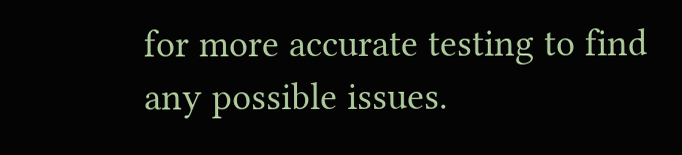for more accurate testing to find any possible issues.